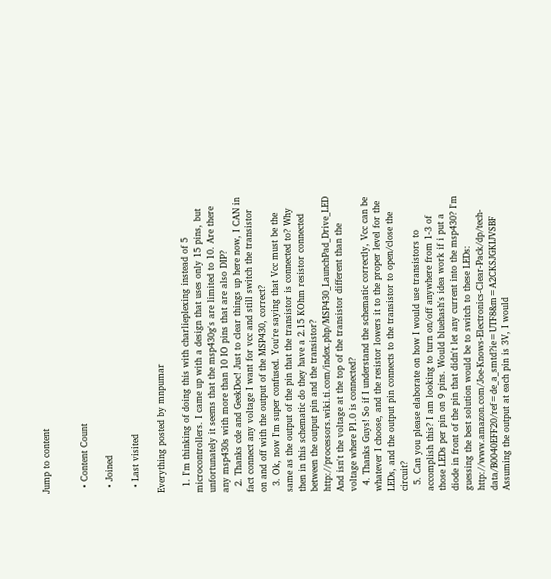Jump to content


  • Content Count

  • Joined

  • Last visited

Everything posted by mnpumar

  1. I'm thinking of doing this with charlieplexing instead of 5 microcontrollers. I came up with a design that uses only 15 pins, but unfortunately it seems that the msp430g's are limited to 10. Are there any msp430s with more than 10 IO pins that are also DIP?
  2. Thanks cde and GeekDoc! Just to clear things up here now, I CAN in fact connect any voltage I want for vcc and still switch the transistor on and off with the output of the MSP430, correct?
  3. Ok, now I'm super confused. You're saying that Vcc must be the same as the output of the pin that the transistor is connected to? Why then in this schematic do they have a 2.15 KOhm resistor connected between the output pin and the transistor? http://processors.wiki.ti.com/index.php/MSP430_LaunchPad_Drive_LED And isn't the voltage at the top of the transistor different than the voltage where P1.0 is connected?
  4. Thanks Guys! So if I understand the schematic correctly, Vcc can be whatever I choose, and the resistor lowers it to the proper level for the LEDs, and the output pin connects to the transistor to open/close the circuit?
  5. Can you please elaborate on how I would use transistors to accomplish this? I am looking to turn on/off anywhere from 1-3 of those LEDs per pin on 9 pins. Would bluehash's idea work if i put a diode in front of the pin that didn't let any current into the msp430? I'm guessing the best solution would be to switch to these LEDs: http://www.amazon.com/Joe-Knows-Electronics-Clear-Pack/dp/tech-data/B0040EFF20/ref=de_a_smtd?ie=UTF8&m=A2CKSJGKIJVSBF Assuming the output at each pin is 3V, I would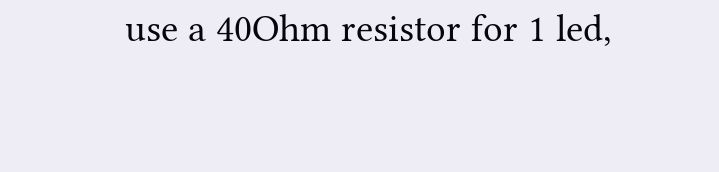use a 40Ohm resistor for 1 led,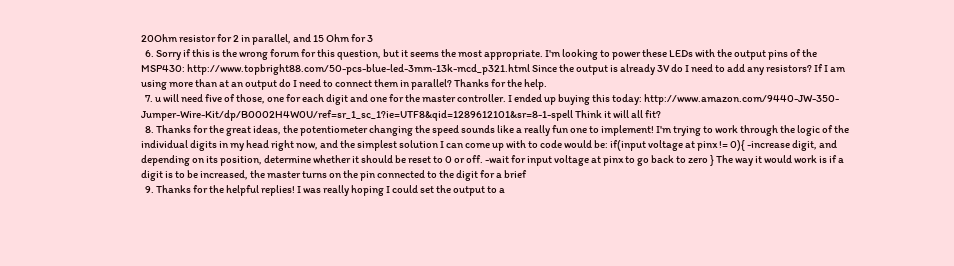20Ohm resistor for 2 in parallel, and 15 Ohm for 3
  6. Sorry if this is the wrong forum for this question, but it seems the most appropriate. I'm looking to power these LEDs with the output pins of the MSP430: http://www.topbright88.com/50-pcs-blue-led-3mm-13k-mcd_p321.html Since the output is already 3V do I need to add any resistors? If I am using more than at an output do I need to connect them in parallel? Thanks for the help.
  7. u will need five of those, one for each digit and one for the master controller. I ended up buying this today: http://www.amazon.com/9440-JW-350-Jumper-Wire-Kit/dp/B0002H4W0U/ref=sr_1_sc_1?ie=UTF8&qid=1289612101&sr=8-1-spell Think it will all fit?
  8. Thanks for the great ideas, the potentiometer changing the speed sounds like a really fun one to implement! I'm trying to work through the logic of the individual digits in my head right now, and the simplest solution I can come up with to code would be: if(input voltage at pinx != 0){ -increase digit, and depending on its position, determine whether it should be reset to 0 or off. -wait for input voltage at pinx to go back to zero } The way it would work is if a digit is to be increased, the master turns on the pin connected to the digit for a brief
  9. Thanks for the helpful replies! I was really hoping I could set the output to a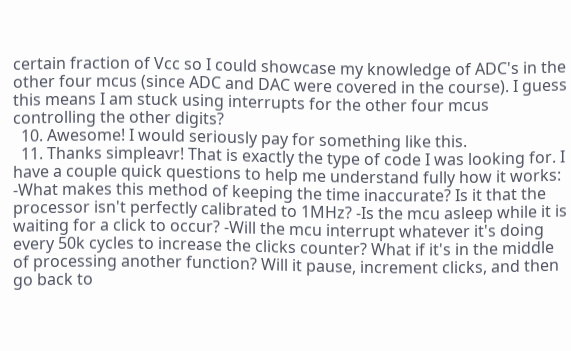certain fraction of Vcc so I could showcase my knowledge of ADC's in the other four mcus (since ADC and DAC were covered in the course). I guess this means I am stuck using interrupts for the other four mcus controlling the other digits?
  10. Awesome! I would seriously pay for something like this.
  11. Thanks simpleavr! That is exactly the type of code I was looking for. I have a couple quick questions to help me understand fully how it works: -What makes this method of keeping the time inaccurate? Is it that the processor isn't perfectly calibrated to 1MHz? -Is the mcu asleep while it is waiting for a click to occur? -Will the mcu interrupt whatever it's doing every 50k cycles to increase the clicks counter? What if it's in the middle of processing another function? Will it pause, increment clicks, and then go back to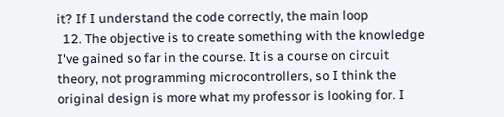it? If I understand the code correctly, the main loop
  12. The objective is to create something with the knowledge I've gained so far in the course. It is a course on circuit theory, not programming microcontrollers, so I think the original design is more what my professor is looking for. I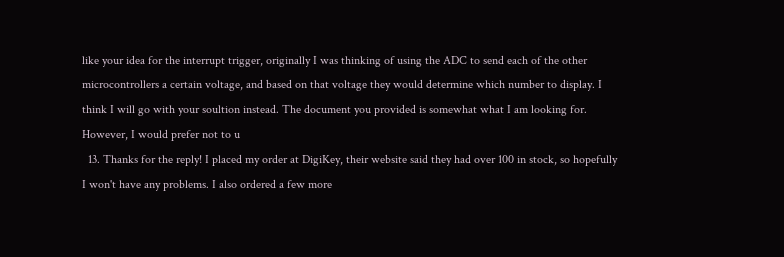like your idea for the interrupt trigger, originally I was thinking of using the ADC to send each of the other microcontrollers a certain voltage, and based on that voltage they would determine which number to display. I think I will go with your soultion instead. The document you provided is somewhat what I am looking for. However, I would prefer not to u
  13. Thanks for the reply! I placed my order at DigiKey, their website said they had over 100 in stock, so hopefully I won't have any problems. I also ordered a few more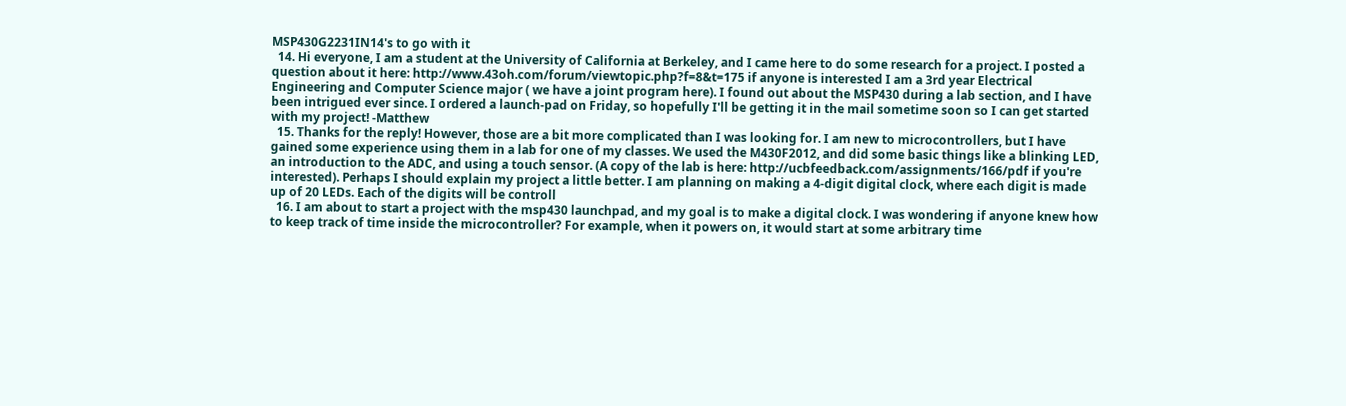MSP430G2231IN14's to go with it
  14. Hi everyone, I am a student at the University of California at Berkeley, and I came here to do some research for a project. I posted a question about it here: http://www.43oh.com/forum/viewtopic.php?f=8&t=175 if anyone is interested I am a 3rd year Electrical Engineering and Computer Science major ( we have a joint program here). I found out about the MSP430 during a lab section, and I have been intrigued ever since. I ordered a launch-pad on Friday, so hopefully I'll be getting it in the mail sometime soon so I can get started with my project! -Matthew
  15. Thanks for the reply! However, those are a bit more complicated than I was looking for. I am new to microcontrollers, but I have gained some experience using them in a lab for one of my classes. We used the M430F2012, and did some basic things like a blinking LED, an introduction to the ADC, and using a touch sensor. (A copy of the lab is here: http://ucbfeedback.com/assignments/166/pdf if you're interested). Perhaps I should explain my project a little better. I am planning on making a 4-digit digital clock, where each digit is made up of 20 LEDs. Each of the digits will be controll
  16. I am about to start a project with the msp430 launchpad, and my goal is to make a digital clock. I was wondering if anyone knew how to keep track of time inside the microcontroller? For example, when it powers on, it would start at some arbitrary time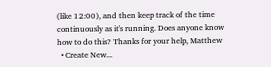(like 12:00), and then keep track of the time continuously as it's running. Does anyone know how to do this? Thanks for your help, Matthew
  • Create New...